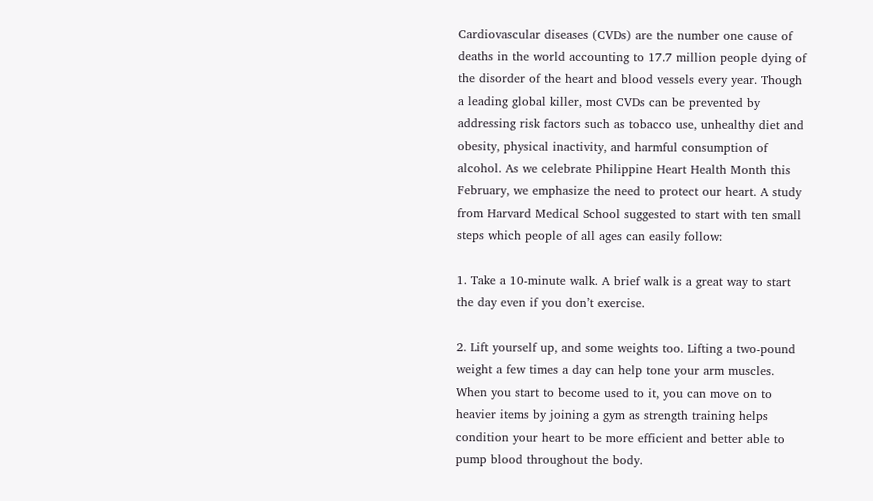Cardiovascular diseases (CVDs) are the number one cause of deaths in the world accounting to 17.7 million people dying of the disorder of the heart and blood vessels every year. Though a leading global killer, most CVDs can be prevented by addressing risk factors such as tobacco use, unhealthy diet and obesity, physical inactivity, and harmful consumption of alcohol. As we celebrate Philippine Heart Health Month this February, we emphasize the need to protect our heart. A study from Harvard Medical School suggested to start with ten small steps which people of all ages can easily follow:

1. Take a 10-minute walk. A brief walk is a great way to start the day even if you don’t exercise.

2. Lift yourself up, and some weights too. Lifting a two-pound weight a few times a day can help tone your arm muscles. When you start to become used to it, you can move on to heavier items by joining a gym as strength training helps condition your heart to be more efficient and better able to pump blood throughout the body.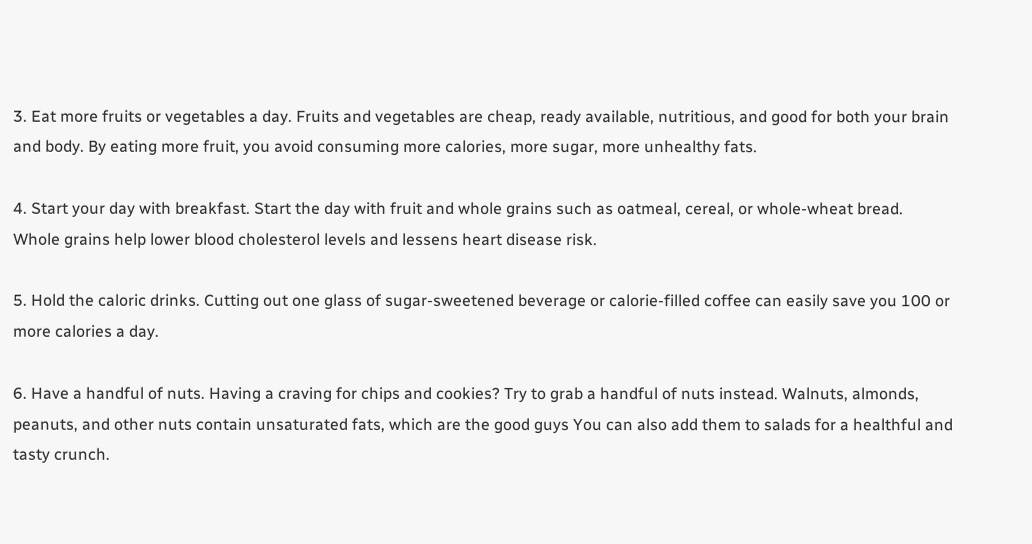3. Eat more fruits or vegetables a day. Fruits and vegetables are cheap, ready available, nutritious, and good for both your brain and body. By eating more fruit, you avoid consuming more calories, more sugar, more unhealthy fats.

4. Start your day with breakfast. Start the day with fruit and whole grains such as oatmeal, cereal, or whole-wheat bread. Whole grains help lower blood cholesterol levels and lessens heart disease risk.

5. Hold the caloric drinks. Cutting out one glass of sugar-sweetened beverage or calorie-filled coffee can easily save you 100 or more calories a day.

6. Have a handful of nuts. Having a craving for chips and cookies? Try to grab a handful of nuts instead. Walnuts, almonds, peanuts, and other nuts contain unsaturated fats, which are the good guys You can also add them to salads for a healthful and tasty crunch.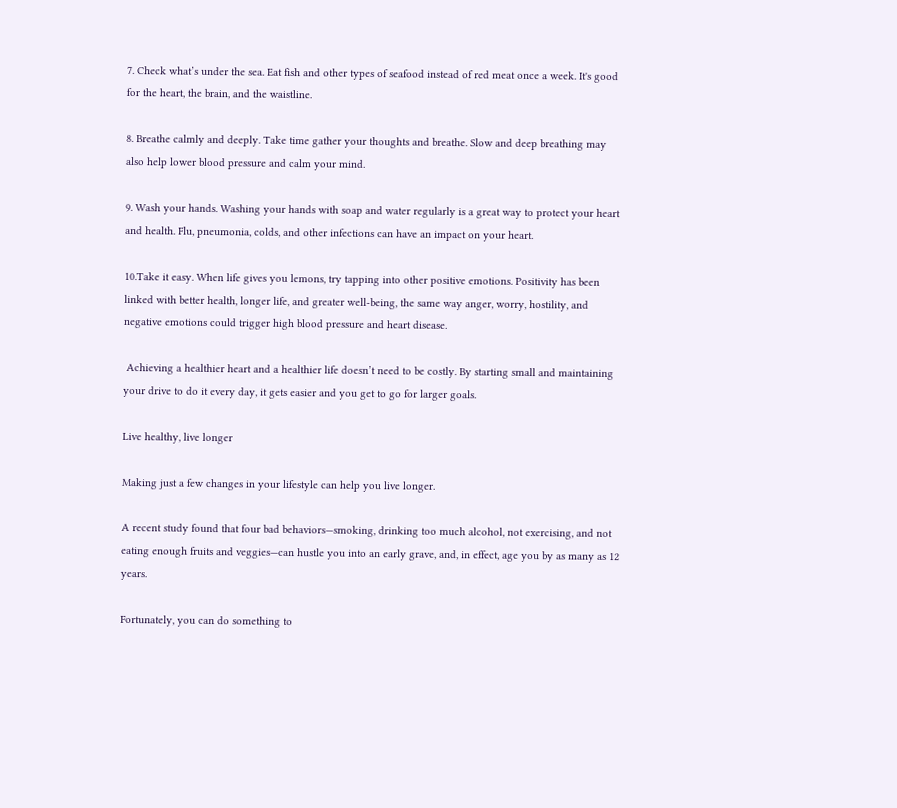7. Check what’s under the sea. Eat fish and other types of seafood instead of red meat once a week. It's good for the heart, the brain, and the waistline.

8. Breathe calmly and deeply. Take time gather your thoughts and breathe. Slow and deep breathing may also help lower blood pressure and calm your mind.

9. Wash your hands. Washing your hands with soap and water regularly is a great way to protect your heart and health. Flu, pneumonia, colds, and other infections can have an impact on your heart.

10.Take it easy. When life gives you lemons, try tapping into other positive emotions. Positivity has been linked with better health, longer life, and greater well-being, the same way anger, worry, hostility, and negative emotions could trigger high blood pressure and heart disease.

 Achieving a healthier heart and a healthier life doesn’t need to be costly. By starting small and maintaining your drive to do it every day, it gets easier and you get to go for larger goals.

Live healthy, live longer

Making just a few changes in your lifestyle can help you live longer.

A recent study found that four bad behaviors—smoking, drinking too much alcohol, not exercising, and not eating enough fruits and veggies—can hustle you into an early grave, and, in effect, age you by as many as 12 years.

Fortunately, you can do something to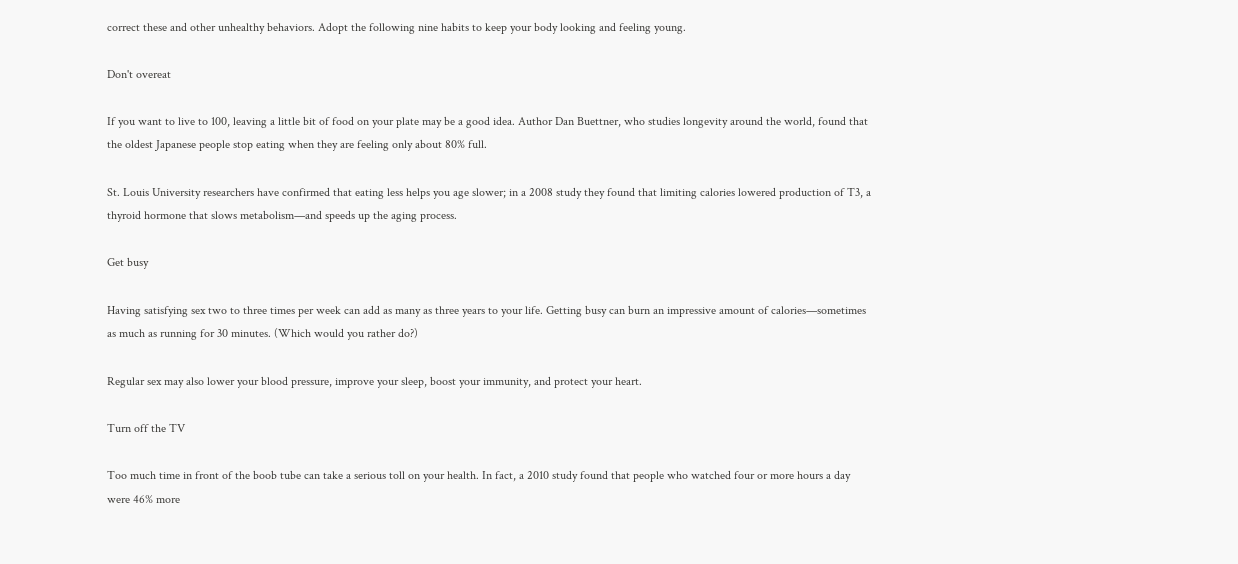correct these and other unhealthy behaviors. Adopt the following nine habits to keep your body looking and feeling young.

Don't overeat

If you want to live to 100, leaving a little bit of food on your plate may be a good idea. Author Dan Buettner, who studies longevity around the world, found that the oldest Japanese people stop eating when they are feeling only about 80% full.

St. Louis University researchers have confirmed that eating less helps you age slower; in a 2008 study they found that limiting calories lowered production of T3, a thyroid hormone that slows metabolism—and speeds up the aging process.

Get busy

Having satisfying sex two to three times per week can add as many as three years to your life. Getting busy can burn an impressive amount of calories—sometimes as much as running for 30 minutes. (Which would you rather do?)

Regular sex may also lower your blood pressure, improve your sleep, boost your immunity, and protect your heart.

Turn off the TV

Too much time in front of the boob tube can take a serious toll on your health. In fact, a 2010 study found that people who watched four or more hours a day were 46% more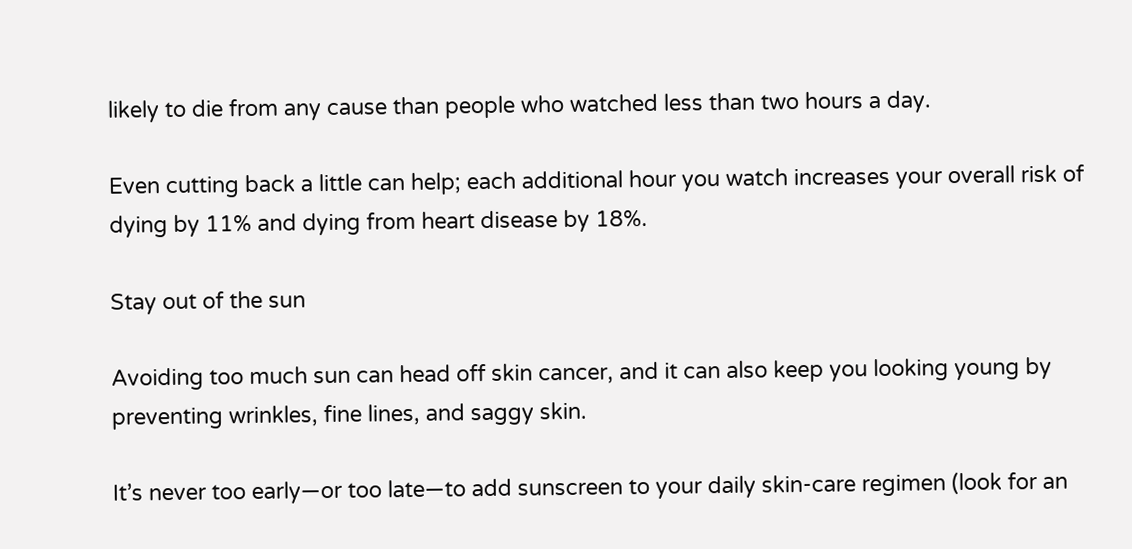likely to die from any cause than people who watched less than two hours a day.

Even cutting back a little can help; each additional hour you watch increases your overall risk of dying by 11% and dying from heart disease by 18%.

Stay out of the sun

Avoiding too much sun can head off skin cancer, and it can also keep you looking young by preventing wrinkles, fine lines, and saggy skin.

It’s never too early—or too late—to add sunscreen to your daily skin-care regimen (look for an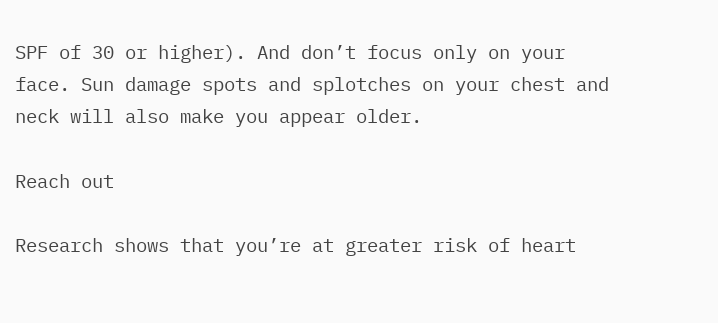SPF of 30 or higher). And don’t focus only on your face. Sun damage spots and splotches on your chest and neck will also make you appear older.

Reach out

Research shows that you’re at greater risk of heart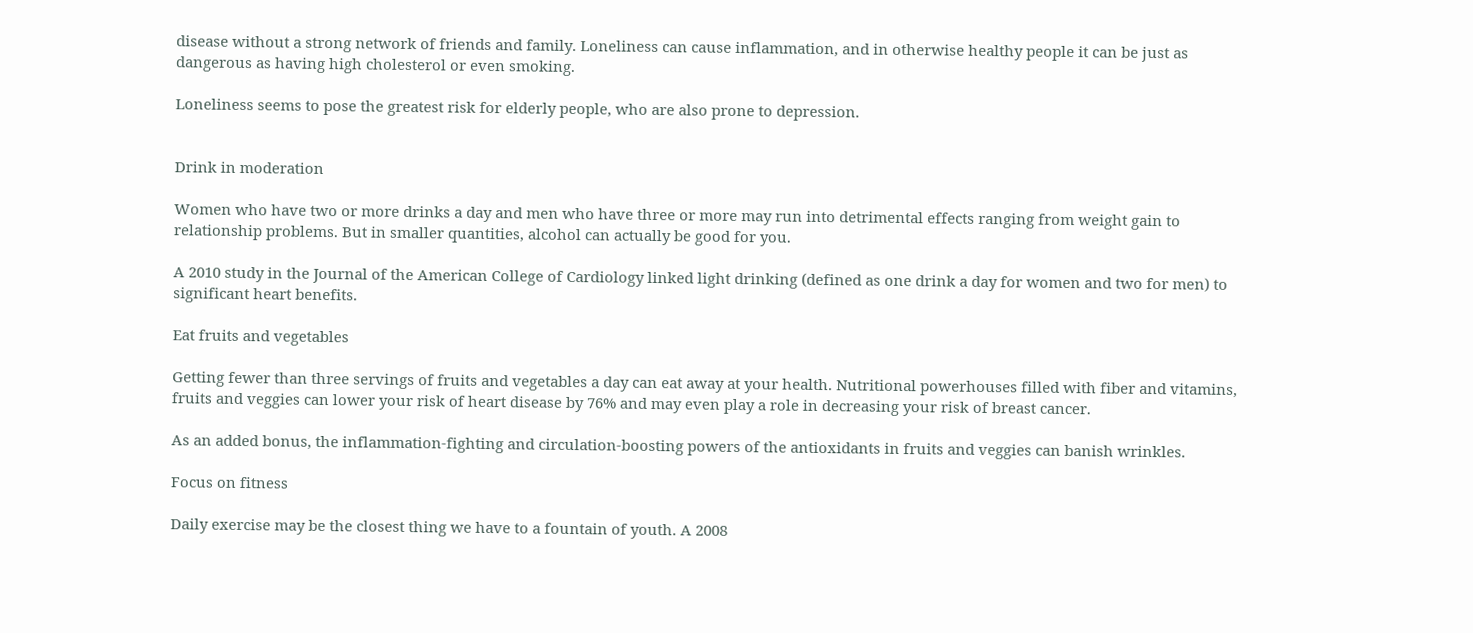disease without a strong network of friends and family. Loneliness can cause inflammation, and in otherwise healthy people it can be just as dangerous as having high cholesterol or even smoking.

Loneliness seems to pose the greatest risk for elderly people, who are also prone to depression.


Drink in moderation

Women who have two or more drinks a day and men who have three or more may run into detrimental effects ranging from weight gain to relationship problems. But in smaller quantities, alcohol can actually be good for you.

A 2010 study in the Journal of the American College of Cardiology linked light drinking (defined as one drink a day for women and two for men) to significant heart benefits.

Eat fruits and vegetables

Getting fewer than three servings of fruits and vegetables a day can eat away at your health. Nutritional powerhouses filled with fiber and vitamins, fruits and veggies can lower your risk of heart disease by 76% and may even play a role in decreasing your risk of breast cancer.

As an added bonus, the inflammation-fighting and circulation-boosting powers of the antioxidants in fruits and veggies can banish wrinkles.

Focus on fitness

Daily exercise may be the closest thing we have to a fountain of youth. A 2008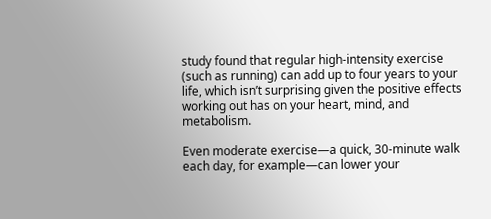study found that regular high-intensity exercise (such as running) can add up to four years to your life, which isn’t surprising given the positive effects working out has on your heart, mind, and metabolism.

Even moderate exercise—a quick, 30-minute walk each day, for example—can lower your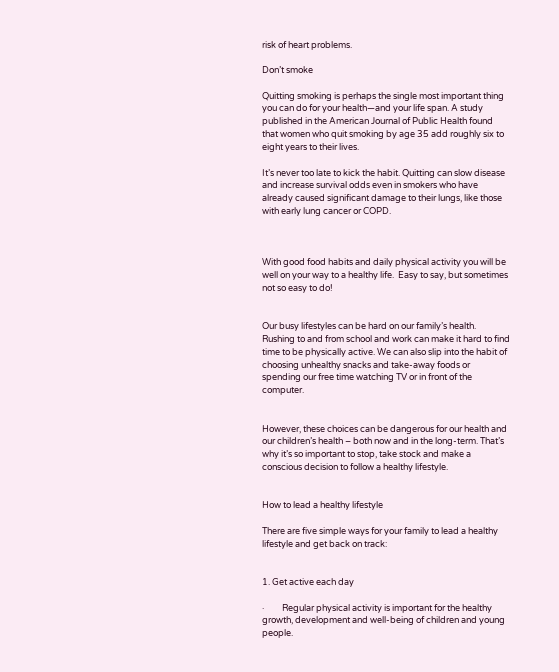risk of heart problems.

Don’t smoke

Quitting smoking is perhaps the single most important thing you can do for your health—and your life span. A study published in the American Journal of Public Health found that women who quit smoking by age 35 add roughly six to eight years to their lives.

It’s never too late to kick the habit. Quitting can slow disease and increase survival odds even in smokers who have already caused significant damage to their lungs, like those with early lung cancer or COPD.



With good food habits and daily physical activity you will be well on your way to a healthy life.  Easy to say, but sometimes not so easy to do!


Our busy lifestyles can be hard on our family’s health. Rushing to and from school and work can make it hard to find time to be physically active. We can also slip into the habit of choosing unhealthy snacks and take-away foods or spending our free time watching TV or in front of the computer.


However, these choices can be dangerous for our health and our children’s health – both now and in the long-term. That’s why it’s so important to stop, take stock and make a conscious decision to follow a healthy lifestyle.


How to lead a healthy lifestyle

There are five simple ways for your family to lead a healthy lifestyle and get back on track:


1. Get active each day

·         Regular physical activity is important for the healthy growth, development and well-being of children and young people.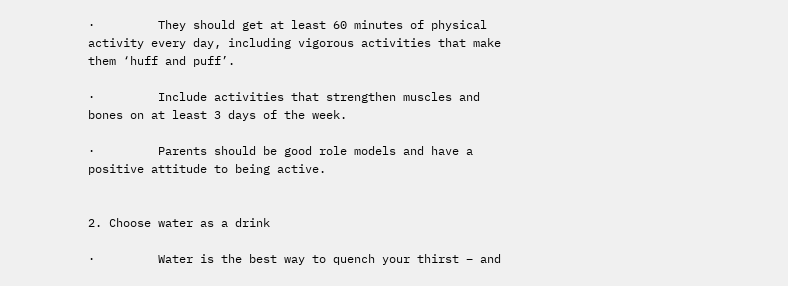·         They should get at least 60 minutes of physical activity every day, including vigorous activities that make them ‘huff and puff’.

·         Include activities that strengthen muscles and bones on at least 3 days of the week.

·         Parents should be good role models and have a positive attitude to being active.


2. Choose water as a drink

·         Water is the best way to quench your thirst – and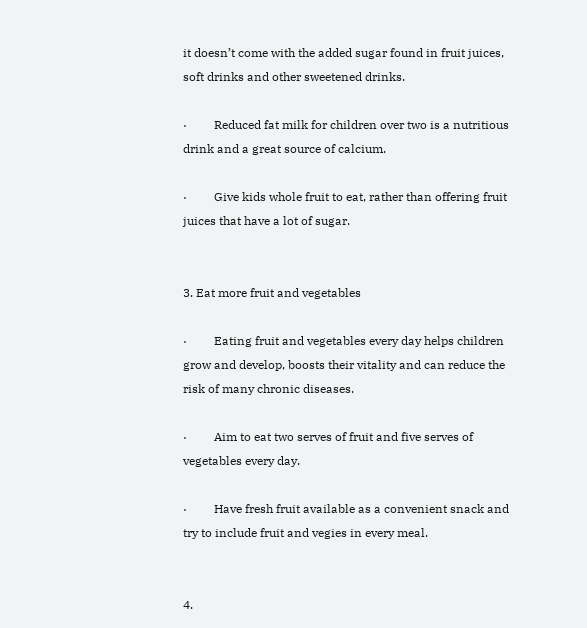it doesn’t come with the added sugar found in fruit juices, soft drinks and other sweetened drinks.

·         Reduced fat milk for children over two is a nutritious drink and a great source of calcium.

·         Give kids whole fruit to eat, rather than offering fruit juices that have a lot of sugar.


3. Eat more fruit and vegetables

·         Eating fruit and vegetables every day helps children grow and develop, boosts their vitality and can reduce the risk of many chronic diseases.

·         Aim to eat two serves of fruit and five serves of vegetables every day.

·         Have fresh fruit available as a convenient snack and try to include fruit and vegies in every meal.


4.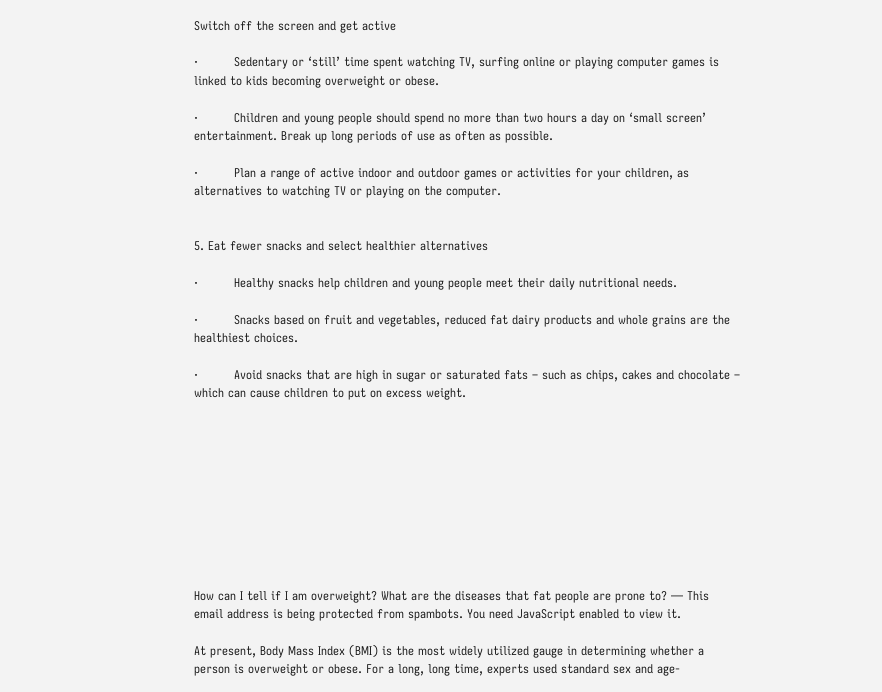Switch off the screen and get active

·         Sedentary or ‘still’ time spent watching TV, surfing online or playing computer games is linked to kids becoming overweight or obese.

·         Children and young people should spend no more than two hours a day on ‘small screen’ entertainment. Break up long periods of use as often as possible.

·         Plan a range of active indoor and outdoor games or activities for your children, as alternatives to watching TV or playing on the computer.


5. Eat fewer snacks and select healthier alternatives

·         Healthy snacks help children and young people meet their daily nutritional needs.

·         Snacks based on fruit and vegetables, reduced fat dairy products and whole grains are the healthiest choices.

·         Avoid snacks that are high in sugar or saturated fats – such as chips, cakes and chocolate – which can cause children to put on excess weight.










How can I tell if I am overweight? What are the diseases that fat people are prone to? — This email address is being protected from spambots. You need JavaScript enabled to view it.

At present, Body Mass Index (BMI) is the most widely utilized gauge in determining whether a person is overweight or obese. For a long, long time, experts used standard sex and age-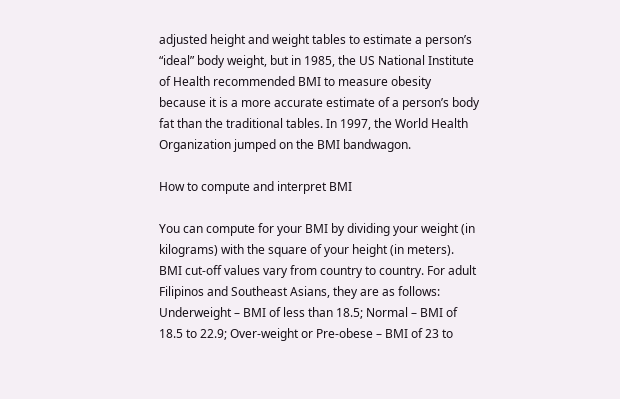adjusted height and weight tables to estimate a person’s “ideal” body weight, but in 1985, the US National Institute of Health recommended BMI to measure obesity because it is a more accurate estimate of a person’s body fat than the traditional tables. In 1997, the World Health Organization jumped on the BMI bandwagon.

How to compute and interpret BMI

You can compute for your BMI by dividing your weight (in kilograms) with the square of your height (in meters). BMI cut-off values vary from country to country. For adult Filipinos and Southeast Asians, they are as follows: Underweight – BMI of less than 18.5; Normal – BMI of 18.5 to 22.9; Over-weight or Pre-obese – BMI of 23 to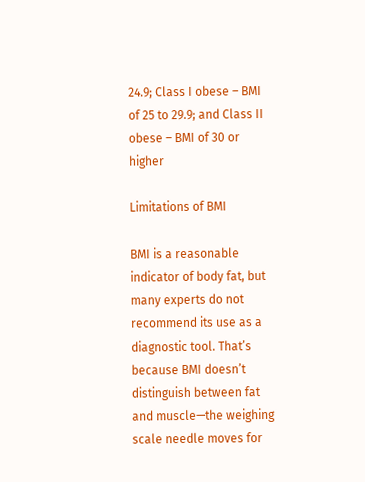24.9; Class I obese – BMI of 25 to 29.9; and Class II obese – BMI of 30 or higher

Limitations of BMI

BMI is a reasonable indicator of body fat, but many experts do not recommend its use as a diagnostic tool. That’s because BMI doesn’t distinguish between fat and muscle—the weighing scale needle moves for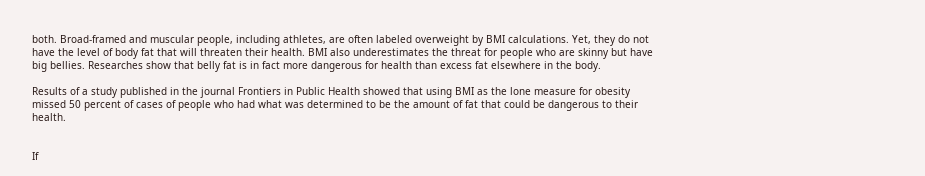both. Broad-framed and muscular people, including athletes, are often labeled overweight by BMI calculations. Yet, they do not have the level of body fat that will threaten their health. BMI also underestimates the threat for people who are skinny but have big bellies. Researches show that belly fat is in fact more dangerous for health than excess fat elsewhere in the body.

Results of a study published in the journal Frontiers in Public Health showed that using BMI as the lone measure for obesity missed 50 percent of cases of people who had what was determined to be the amount of fat that could be dangerous to their health.


If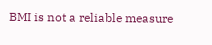BMI is not a reliable measure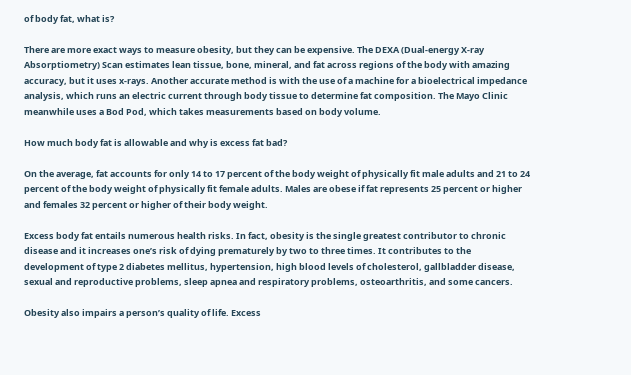of body fat, what is?

There are more exact ways to measure obesity, but they can be expensive. The DEXA (Dual-energy X-ray Absorptiometry) Scan estimates lean tissue, bone, mineral, and fat across regions of the body with amazing accuracy, but it uses x-rays. Another accurate method is with the use of a machine for a bioelectrical impedance analysis, which runs an electric current through body tissue to determine fat composition. The Mayo Clinic meanwhile uses a Bod Pod, which takes measurements based on body volume.

How much body fat is allowable and why is excess fat bad?

On the average, fat accounts for only 14 to 17 percent of the body weight of physically fit male adults and 21 to 24 percent of the body weight of physically fit female adults. Males are obese if fat represents 25 percent or higher and females 32 percent or higher of their body weight.

Excess body fat entails numerous health risks. In fact, obesity is the single greatest contributor to chronic disease and it increases one’s risk of dying prematurely by two to three times. It contributes to the development of type 2 diabetes mellitus, hypertension, high blood levels of cholesterol, gallbladder disease, sexual and reproductive problems, sleep apnea and respiratory problems, osteoarthritis, and some cancers.

Obesity also impairs a person’s quality of life. Excess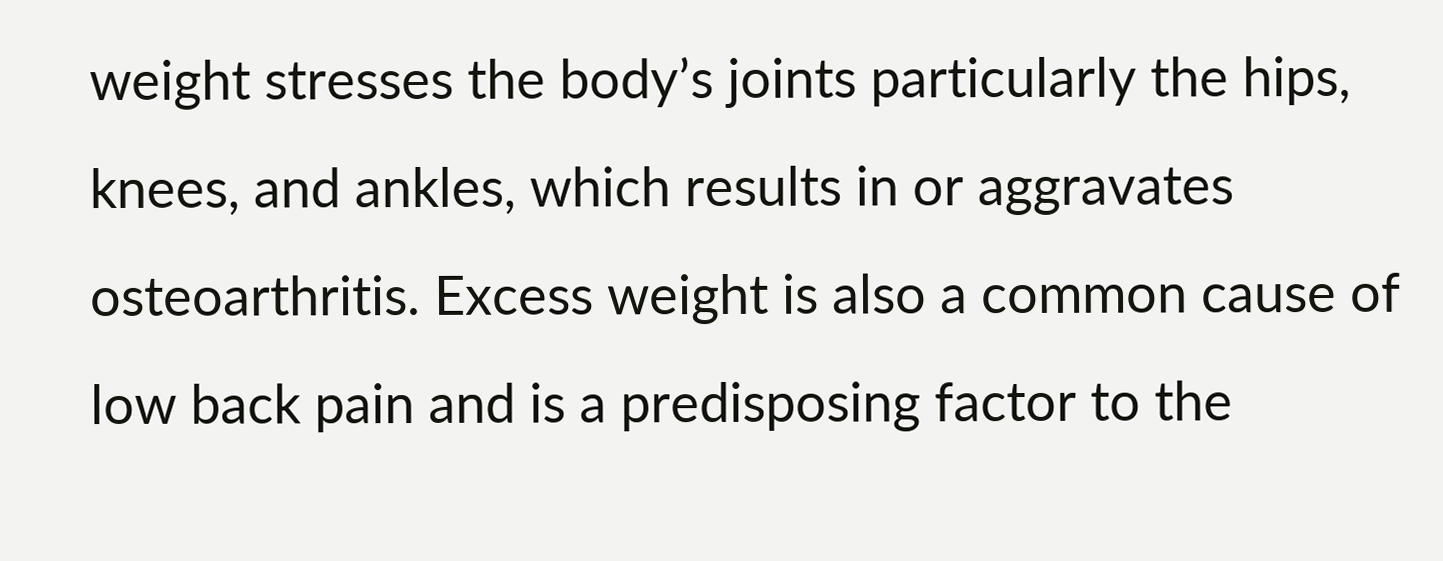weight stresses the body’s joints particularly the hips, knees, and ankles, which results in or aggravates osteoarthritis. Excess weight is also a common cause of low back pain and is a predisposing factor to the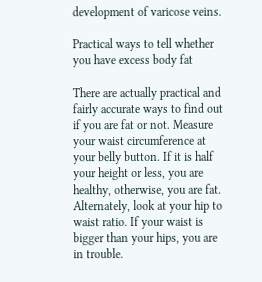development of varicose veins.

Practical ways to tell whether you have excess body fat

There are actually practical and fairly accurate ways to find out if you are fat or not. Measure your waist circumference at your belly button. If it is half your height or less, you are healthy, otherwise, you are fat. Alternately, look at your hip to waist ratio. If your waist is bigger than your hips, you are in trouble.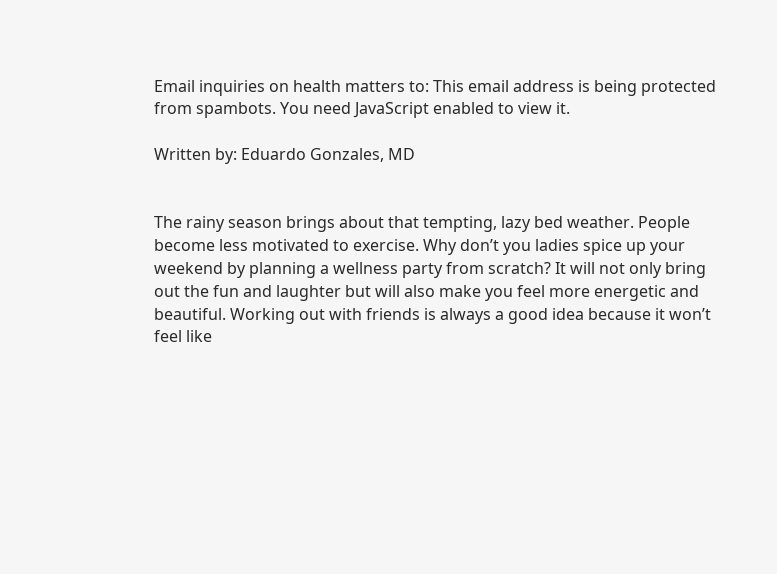Email inquiries on health matters to: This email address is being protected from spambots. You need JavaScript enabled to view it.

Written by: Eduardo Gonzales, MD


The rainy season brings about that tempting, lazy bed weather. People become less motivated to exercise. Why don’t you ladies spice up your weekend by planning a wellness party from scratch? It will not only bring out the fun and laughter but will also make you feel more energetic and beautiful. Working out with friends is always a good idea because it won’t feel like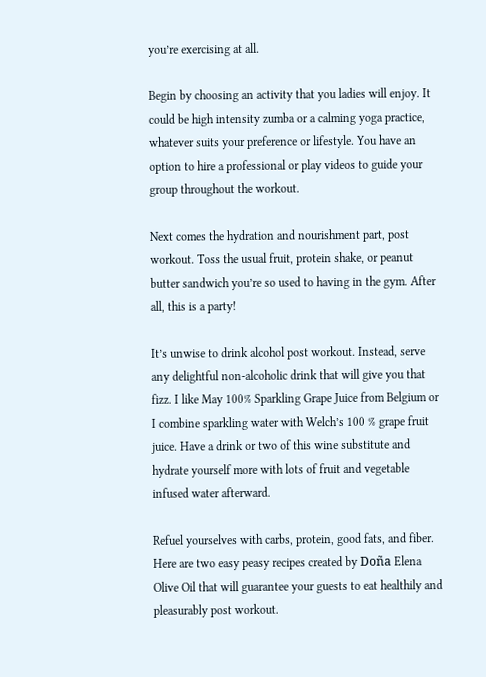you’re exercising at all.

Begin by choosing an activity that you ladies will enjoy. It could be high intensity zumba or a calming yoga practice, whatever suits your preference or lifestyle. You have an option to hire a professional or play videos to guide your group throughout the workout.

Next comes the hydration and nourishment part, post workout. Toss the usual fruit, protein shake, or peanut butter sandwich you’re so used to having in the gym. After all, this is a party!

It’s unwise to drink alcohol post workout. Instead, serve any delightful non-alcoholic drink that will give you that fizz. I like May 100% Sparkling Grape Juice from Belgium or I combine sparkling water with Welch’s 100 % grape fruit juice. Have a drink or two of this wine substitute and hydrate yourself more with lots of fruit and vegetable infused water afterward.

Refuel yourselves with carbs, protein, good fats, and fiber. Here are two easy peasy recipes created by Doña Elena Olive Oil that will guarantee your guests to eat healthily and pleasurably post workout.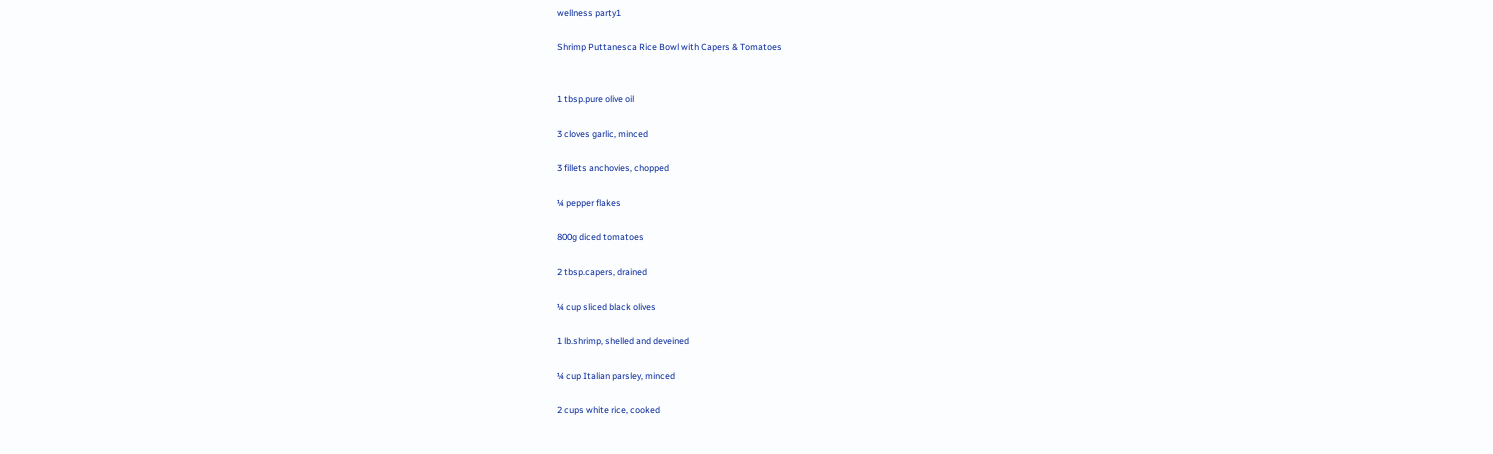wellness party1

Shrimp Puttanesca Rice Bowl with Capers & Tomatoes


1 tbsp.pure olive oil

3 cloves garlic, minced

3 fillets anchovies, chopped

¼ pepper flakes

800g diced tomatoes

2 tbsp.capers, drained

¼ cup sliced black olives

1 lb.shrimp, shelled and deveined

¼ cup Italian parsley, minced

2 cups white rice, cooked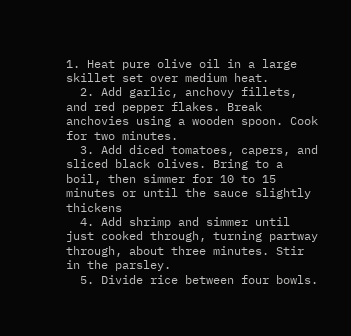1. Heat pure olive oil in a large skillet set over medium heat.
  2. Add garlic, anchovy fillets, and red pepper flakes. Break anchovies using a wooden spoon. Cook for two minutes.
  3. Add diced tomatoes, capers, and sliced black olives. Bring to a boil, then simmer for 10 to 15 minutes or until the sauce slightly thickens
  4. Add shrimp and simmer until just cooked through, turning partway through, about three minutes. Stir in the parsley.
  5. Divide rice between four bowls.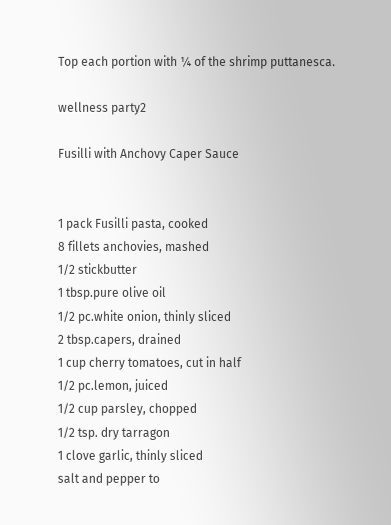Top each portion with ¼ of the shrimp puttanesca.

wellness party2

Fusilli with Anchovy Caper Sauce


1 pack Fusilli pasta, cooked
8 fillets anchovies, mashed
1/2 stickbutter
1 tbsp.pure olive oil
1/2 pc.white onion, thinly sliced
2 tbsp.capers, drained
1 cup cherry tomatoes, cut in half
1/2 pc.lemon, juiced
1/2 cup parsley, chopped
1/2 tsp. dry tarragon
1 clove garlic, thinly sliced
salt and pepper to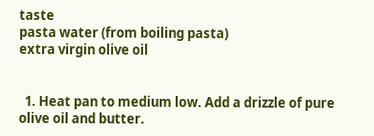taste
pasta water (from boiling pasta)
extra virgin olive oil


  1. Heat pan to medium low. Add a drizzle of pure olive oil and butter.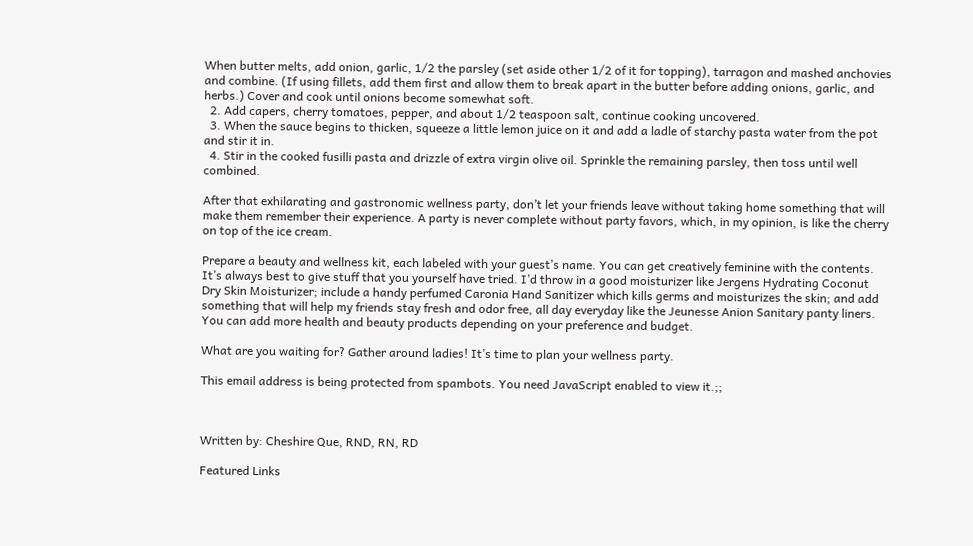When butter melts, add onion, garlic, 1/2 the parsley (set aside other 1/2 of it for topping), tarragon and mashed anchovies and combine. (If using fillets, add them first and allow them to break apart in the butter before adding onions, garlic, and herbs.) Cover and cook until onions become somewhat soft.
  2. Add capers, cherry tomatoes, pepper, and about 1/2 teaspoon salt, continue cooking uncovered.
  3. When the sauce begins to thicken, squeeze a little lemon juice on it and add a ladle of starchy pasta water from the pot and stir it in.
  4. Stir in the cooked fusilli pasta and drizzle of extra virgin olive oil. Sprinkle the remaining parsley, then toss until well combined.

After that exhilarating and gastronomic wellness party, don’t let your friends leave without taking home something that will make them remember their experience. A party is never complete without party favors, which, in my opinion, is like the cherry on top of the ice cream.

Prepare a beauty and wellness kit, each labeled with your guest’s name. You can get creatively feminine with the contents. It’s always best to give stuff that you yourself have tried. I’d throw in a good moisturizer like Jergens Hydrating Coconut Dry Skin Moisturizer; include a handy perfumed Caronia Hand Sanitizer which kills germs and moisturizes the skin; and add something that will help my friends stay fresh and odor free, all day everyday like the Jeunesse Anion Sanitary panty liners. You can add more health and beauty products depending on your preference and budget.

What are you waiting for? Gather around ladies! It’s time to plan your wellness party.

This email address is being protected from spambots. You need JavaScript enabled to view it.;;



Written by: Cheshire Que, RND, RN, RD

Featured Links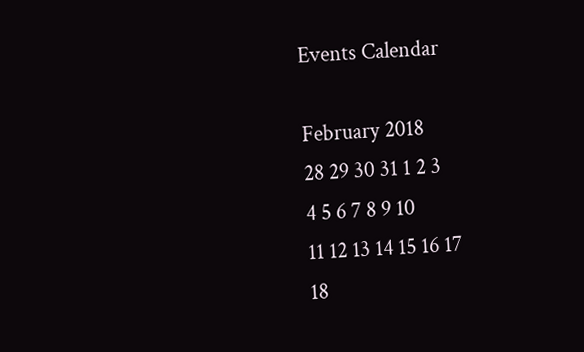Events Calendar

February 2018
28 29 30 31 1 2 3
4 5 6 7 8 9 10
11 12 13 14 15 16 17
18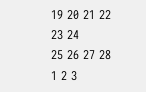19 20 21 22 23 24
25 26 27 28 1 2 3